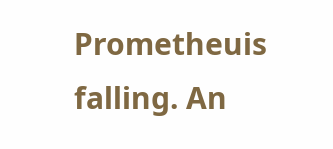Prometheuis falling. An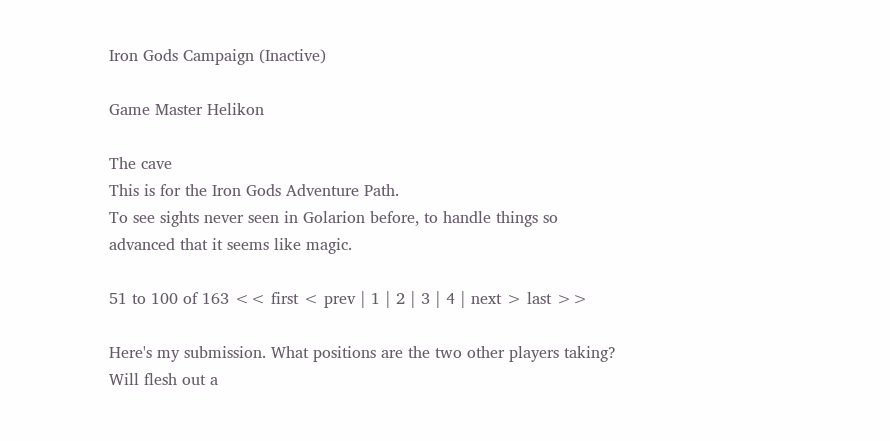Iron Gods Campaign (Inactive)

Game Master Helikon

The cave
This is for the Iron Gods Adventure Path.
To see sights never seen in Golarion before, to handle things so advanced that it seems like magic.

51 to 100 of 163 << first < prev | 1 | 2 | 3 | 4 | next > last >>

Here's my submission. What positions are the two other players taking? Will flesh out a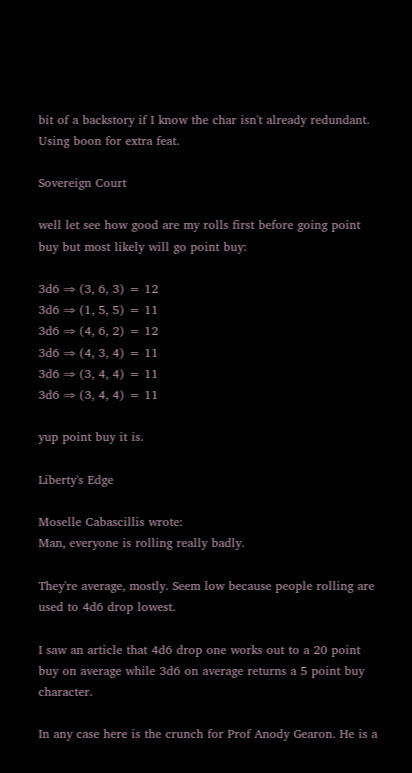bit of a backstory if I know the char isn't already redundant. Using boon for extra feat.

Sovereign Court

well let see how good are my rolls first before going point buy but most likely will go point buy:

3d6 ⇒ (3, 6, 3) = 12
3d6 ⇒ (1, 5, 5) = 11
3d6 ⇒ (4, 6, 2) = 12
3d6 ⇒ (4, 3, 4) = 11
3d6 ⇒ (3, 4, 4) = 11
3d6 ⇒ (3, 4, 4) = 11

yup point buy it is.

Liberty's Edge

Moselle Cabascillis wrote:
Man, everyone is rolling really badly.

They're average, mostly. Seem low because people rolling are used to 4d6 drop lowest.

I saw an article that 4d6 drop one works out to a 20 point buy on average while 3d6 on average returns a 5 point buy character.

In any case here is the crunch for Prof Anody Gearon. He is a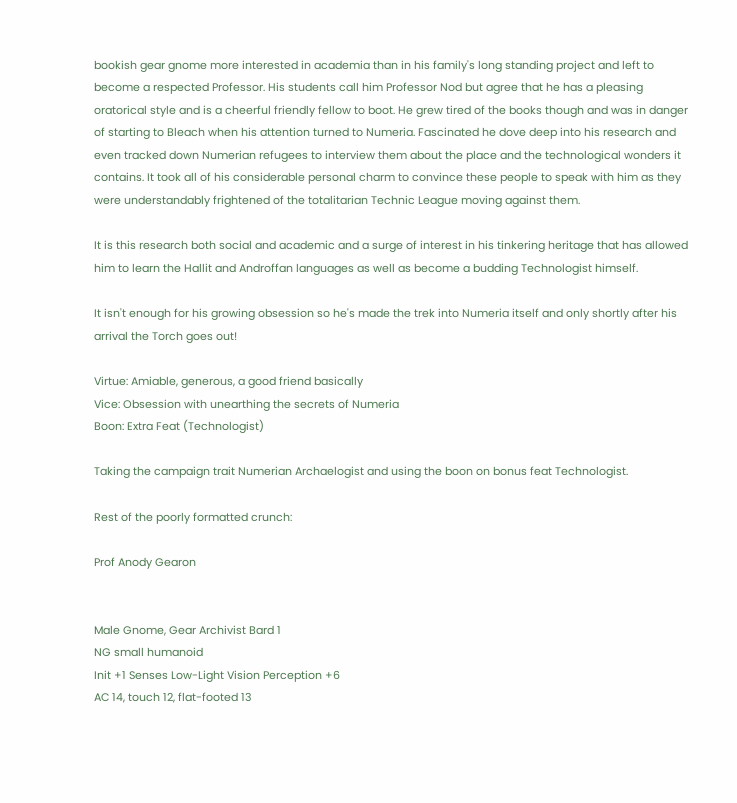bookish gear gnome more interested in academia than in his family's long standing project and left to become a respected Professor. His students call him Professor Nod but agree that he has a pleasing oratorical style and is a cheerful friendly fellow to boot. He grew tired of the books though and was in danger of starting to Bleach when his attention turned to Numeria. Fascinated he dove deep into his research and even tracked down Numerian refugees to interview them about the place and the technological wonders it contains. It took all of his considerable personal charm to convince these people to speak with him as they were understandably frightened of the totalitarian Technic League moving against them.

It is this research both social and academic and a surge of interest in his tinkering heritage that has allowed him to learn the Hallit and Androffan languages as well as become a budding Technologist himself.

It isn't enough for his growing obsession so he's made the trek into Numeria itself and only shortly after his arrival the Torch goes out!

Virtue: Amiable, generous, a good friend basically
Vice: Obsession with unearthing the secrets of Numeria
Boon: Extra Feat (Technologist)

Taking the campaign trait Numerian Archaelogist and using the boon on bonus feat Technologist.

Rest of the poorly formatted crunch:

Prof Anody Gearon


Male Gnome, Gear Archivist Bard 1
NG small humanoid
Init +1 Senses Low-Light Vision Perception +6
AC 14, touch 12, flat-footed 13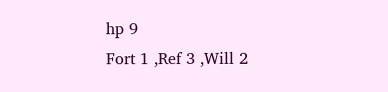hp 9
Fort 1 ,Ref 3 ,Will 2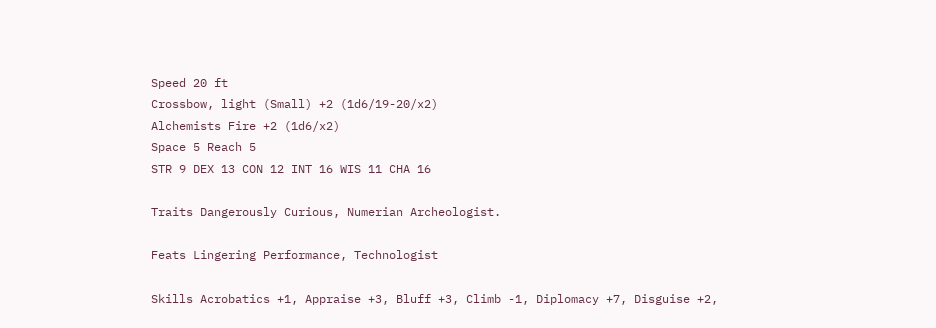Speed 20 ft
Crossbow, light (Small) +2 (1d6/19-20/x2)
Alchemists Fire +2 (1d6/x2)
Space 5 Reach 5
STR 9 DEX 13 CON 12 INT 16 WIS 11 CHA 16

Traits Dangerously Curious, Numerian Archeologist.

Feats Lingering Performance, Technologist

Skills Acrobatics +1, Appraise +3, Bluff +3, Climb -1, Diplomacy +7, Disguise +2,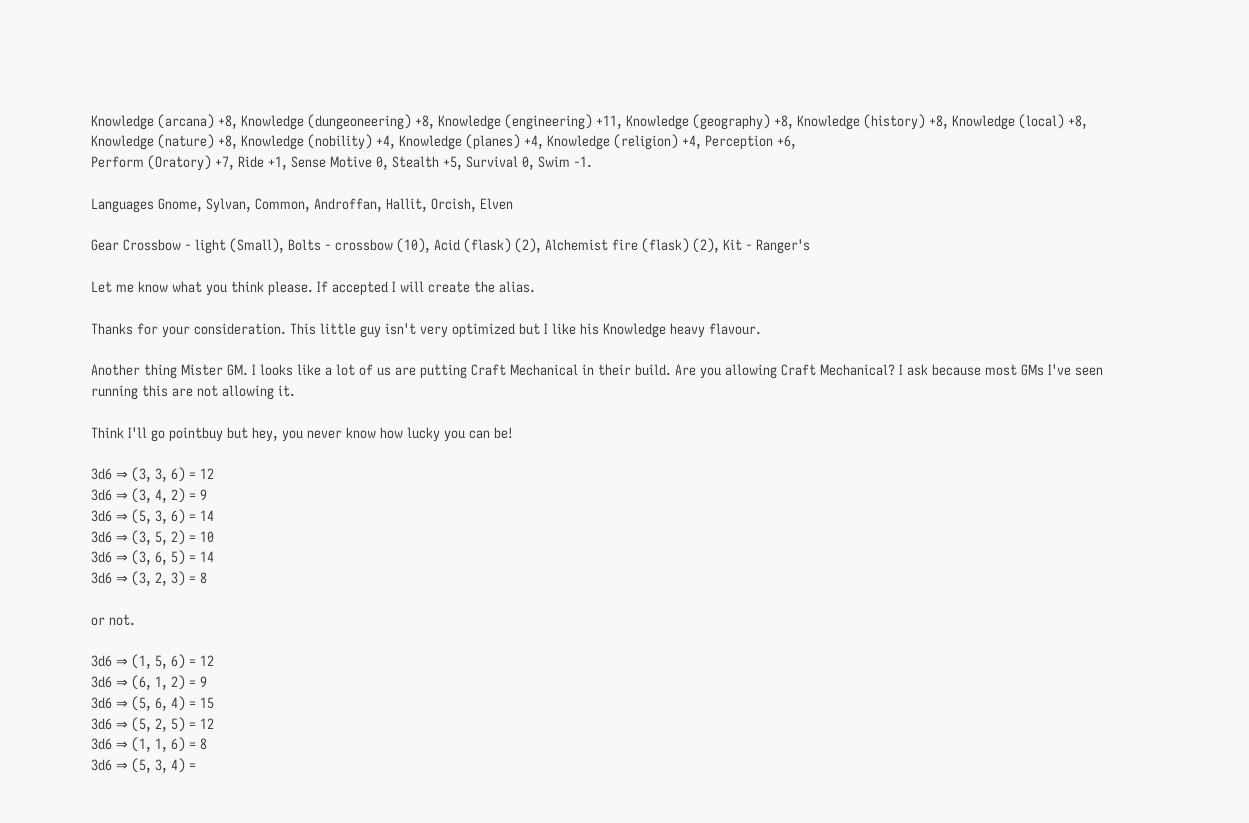Knowledge (arcana) +8, Knowledge (dungeoneering) +8, Knowledge (engineering) +11, Knowledge (geography) +8, Knowledge (history) +8, Knowledge (local) +8, Knowledge (nature) +8, Knowledge (nobility) +4, Knowledge (planes) +4, Knowledge (religion) +4, Perception +6,
Perform (Oratory) +7, Ride +1, Sense Motive 0, Stealth +5, Survival 0, Swim -1.

Languages Gnome, Sylvan, Common, Androffan, Hallit, Orcish, Elven

Gear Crossbow - light (Small), Bolts - crossbow (10), Acid (flask) (2), Alchemist fire (flask) (2), Kit - Ranger's

Let me know what you think please. If accepted I will create the alias.

Thanks for your consideration. This little guy isn't very optimized but I like his Knowledge heavy flavour.

Another thing Mister GM. I looks like a lot of us are putting Craft Mechanical in their build. Are you allowing Craft Mechanical? I ask because most GMs I've seen running this are not allowing it.

Think I'll go pointbuy but hey, you never know how lucky you can be!

3d6 ⇒ (3, 3, 6) = 12
3d6 ⇒ (3, 4, 2) = 9
3d6 ⇒ (5, 3, 6) = 14
3d6 ⇒ (3, 5, 2) = 10
3d6 ⇒ (3, 6, 5) = 14
3d6 ⇒ (3, 2, 3) = 8

or not.

3d6 ⇒ (1, 5, 6) = 12
3d6 ⇒ (6, 1, 2) = 9
3d6 ⇒ (5, 6, 4) = 15
3d6 ⇒ (5, 2, 5) = 12
3d6 ⇒ (1, 1, 6) = 8
3d6 ⇒ (5, 3, 4) =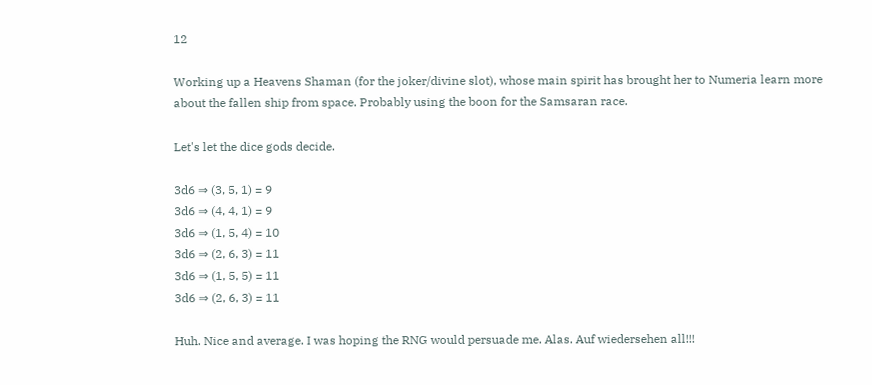12

Working up a Heavens Shaman (for the joker/divine slot), whose main spirit has brought her to Numeria learn more about the fallen ship from space. Probably using the boon for the Samsaran race.

Let's let the dice gods decide.

3d6 ⇒ (3, 5, 1) = 9
3d6 ⇒ (4, 4, 1) = 9
3d6 ⇒ (1, 5, 4) = 10
3d6 ⇒ (2, 6, 3) = 11
3d6 ⇒ (1, 5, 5) = 11
3d6 ⇒ (2, 6, 3) = 11

Huh. Nice and average. I was hoping the RNG would persuade me. Alas. Auf wiedersehen all!!!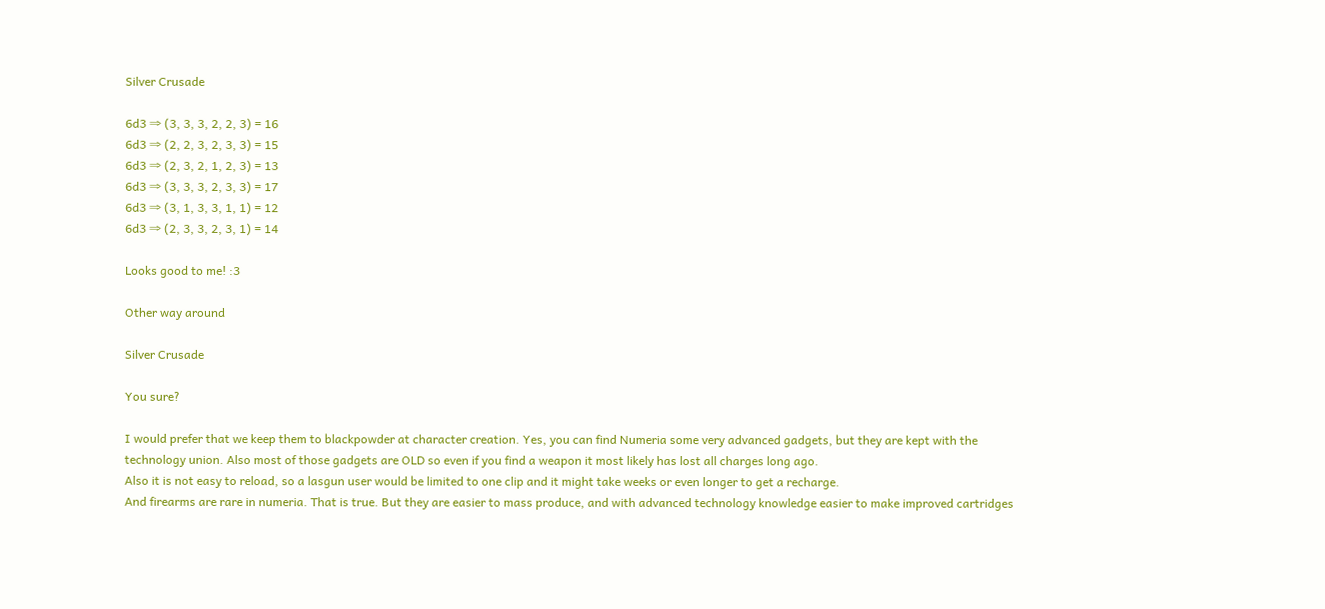Silver Crusade

6d3 ⇒ (3, 3, 3, 2, 2, 3) = 16
6d3 ⇒ (2, 2, 3, 2, 3, 3) = 15
6d3 ⇒ (2, 3, 2, 1, 2, 3) = 13
6d3 ⇒ (3, 3, 3, 2, 3, 3) = 17
6d3 ⇒ (3, 1, 3, 3, 1, 1) = 12
6d3 ⇒ (2, 3, 3, 2, 3, 1) = 14

Looks good to me! :3

Other way around

Silver Crusade

You sure?

I would prefer that we keep them to blackpowder at character creation. Yes, you can find Numeria some very advanced gadgets, but they are kept with the technology union. Also most of those gadgets are OLD so even if you find a weapon it most likely has lost all charges long ago.
Also it is not easy to reload, so a lasgun user would be limited to one clip and it might take weeks or even longer to get a recharge.
And firearms are rare in numeria. That is true. But they are easier to mass produce, and with advanced technology knowledge easier to make improved cartridges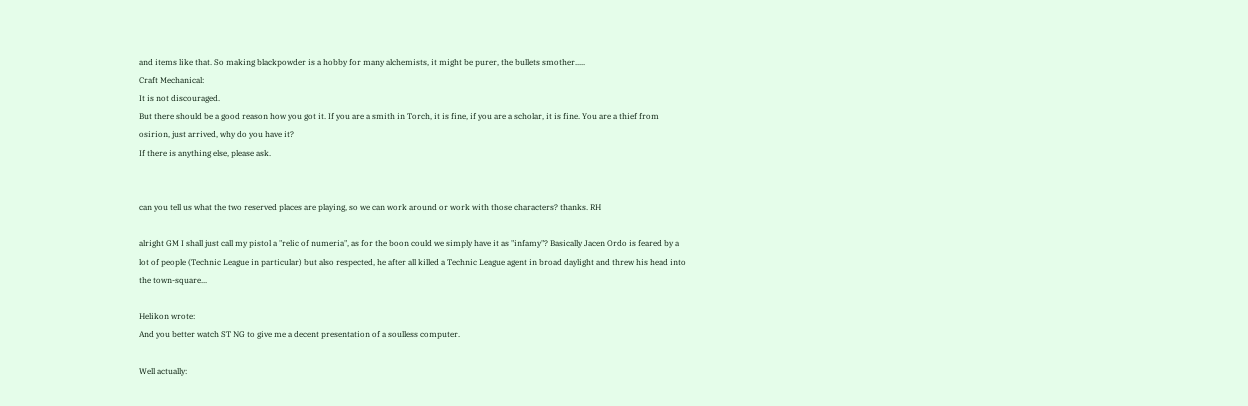and items like that. So making blackpowder is a hobby for many alchemists, it might be purer, the bullets smother.....
Craft Mechanical:
It is not discouraged.
But there should be a good reason how you got it. If you are a smith in Torch, it is fine, if you are a scholar, it is fine. You are a thief from osirion, just arrived, why do you have it?
If there is anything else, please ask.


can you tell us what the two reserved places are playing, so we can work around or work with those characters? thanks. RH

alright GM I shall just call my pistol a "relic of numeria", as for the boon could we simply have it as "infamy"? Basically Jacen Ordo is feared by a lot of people (Technic League in particular) but also respected, he after all killed a Technic League agent in broad daylight and threw his head into the town-square...

Helikon wrote:
And you better watch ST NG to give me a decent presentation of a soulless computer.

Well actually: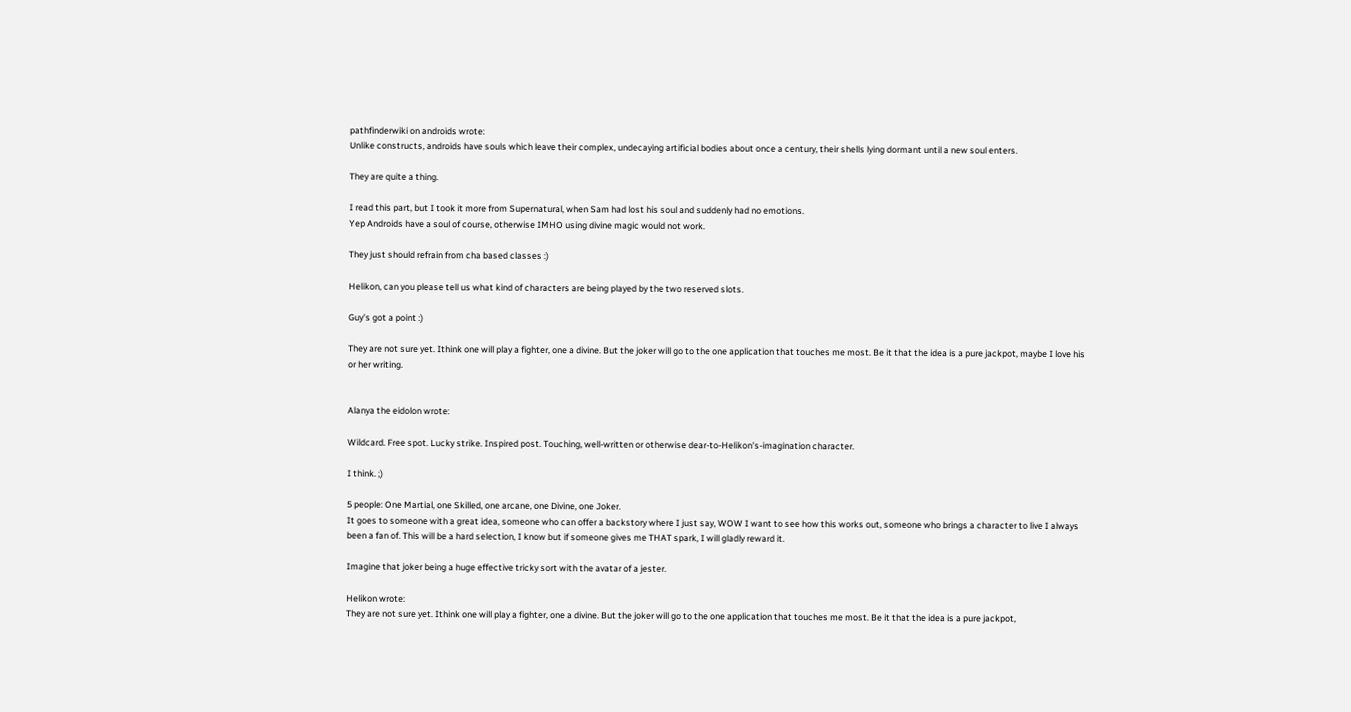pathfinderwiki on androids wrote:
Unlike constructs, androids have souls which leave their complex, undecaying artificial bodies about once a century, their shells lying dormant until a new soul enters.

They are quite a thing.

I read this part, but I took it more from Supernatural, when Sam had lost his soul and suddenly had no emotions.
Yep Androids have a soul of course, otherwise IMHO using divine magic would not work.

They just should refrain from cha based classes :)

Helikon, can you please tell us what kind of characters are being played by the two reserved slots.

Guy's got a point :)

They are not sure yet. Ithink one will play a fighter, one a divine. But the joker will go to the one application that touches me most. Be it that the idea is a pure jackpot, maybe I love his or her writing.


Alanya the eidolon wrote:

Wildcard. Free spot. Lucky strike. Inspired post. Touching, well-written or otherwise dear-to-Helikon's-imagination character.

I think. ;)

5 people: One Martial, one Skilled, one arcane, one Divine, one Joker.
It goes to someone with a great idea, someone who can offer a backstory where I just say, WOW I want to see how this works out, someone who brings a character to live I always been a fan of. This will be a hard selection, I know but if someone gives me THAT spark, I will gladly reward it.

Imagine that joker being a huge effective tricky sort with the avatar of a jester.

Helikon wrote:
They are not sure yet. Ithink one will play a fighter, one a divine. But the joker will go to the one application that touches me most. Be it that the idea is a pure jackpot,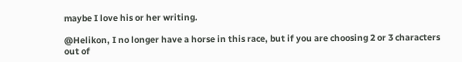maybe I love his or her writing.

@Helikon, I no longer have a horse in this race, but if you are choosing 2 or 3 characters out of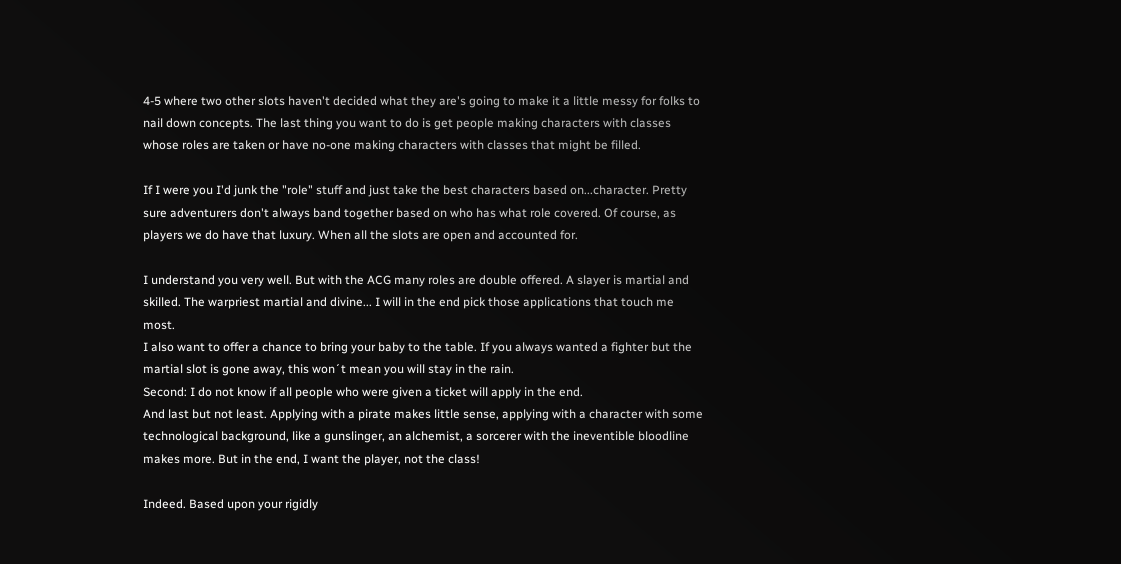4-5 where two other slots haven't decided what they are's going to make it a little messy for folks to nail down concepts. The last thing you want to do is get people making characters with classes whose roles are taken or have no-one making characters with classes that might be filled.

If I were you I'd junk the "role" stuff and just take the best characters based on...character. Pretty sure adventurers don't always band together based on who has what role covered. Of course, as players we do have that luxury. When all the slots are open and accounted for.

I understand you very well. But with the ACG many roles are double offered. A slayer is martial and skilled. The warpriest martial and divine... I will in the end pick those applications that touch me most.
I also want to offer a chance to bring your baby to the table. If you always wanted a fighter but the martial slot is gone away, this won´t mean you will stay in the rain.
Second: I do not know if all people who were given a ticket will apply in the end.
And last but not least. Applying with a pirate makes little sense, applying with a character with some technological background, like a gunslinger, an alchemist, a sorcerer with the ineventible bloodline makes more. But in the end, I want the player, not the class!

Indeed. Based upon your rigidly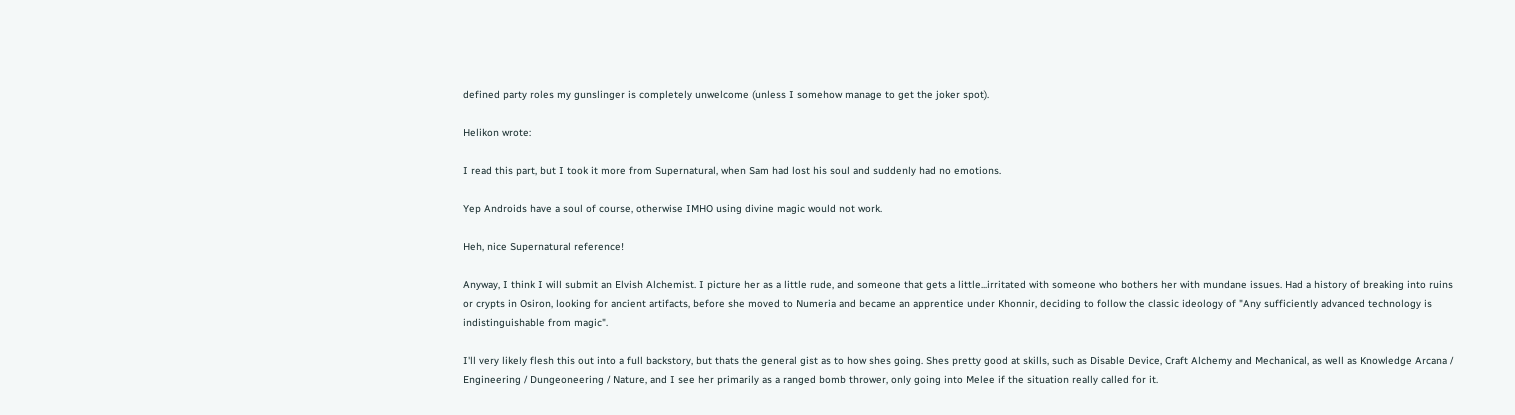defined party roles my gunslinger is completely unwelcome (unless I somehow manage to get the joker spot).

Helikon wrote:

I read this part, but I took it more from Supernatural, when Sam had lost his soul and suddenly had no emotions.

Yep Androids have a soul of course, otherwise IMHO using divine magic would not work.

Heh, nice Supernatural reference!

Anyway, I think I will submit an Elvish Alchemist. I picture her as a little rude, and someone that gets a little...irritated with someone who bothers her with mundane issues. Had a history of breaking into ruins or crypts in Osiron, looking for ancient artifacts, before she moved to Numeria and became an apprentice under Khonnir, deciding to follow the classic ideology of "Any sufficiently advanced technology is indistinguishable from magic".

I'll very likely flesh this out into a full backstory, but thats the general gist as to how shes going. Shes pretty good at skills, such as Disable Device, Craft Alchemy and Mechanical, as well as Knowledge Arcana / Engineering / Dungeoneering / Nature, and I see her primarily as a ranged bomb thrower, only going into Melee if the situation really called for it.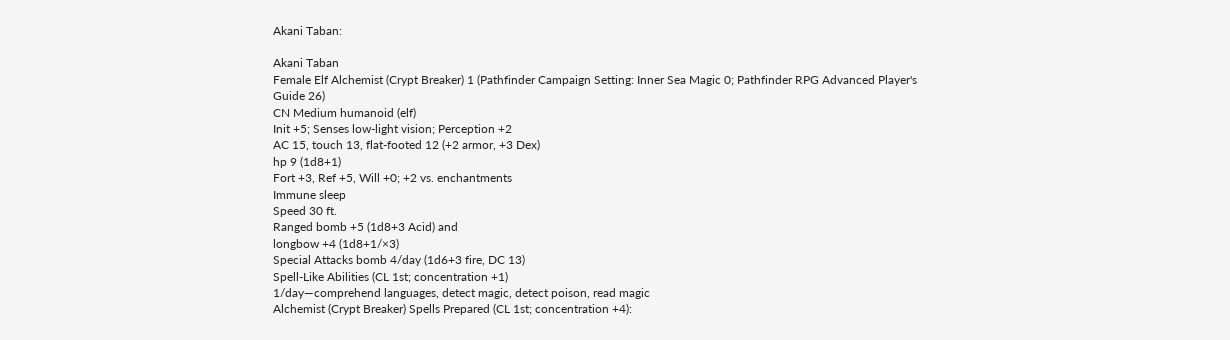Akani Taban:

Akani Taban
Female Elf Alchemist (Crypt Breaker) 1 (Pathfinder Campaign Setting: Inner Sea Magic 0; Pathfinder RPG Advanced Player's Guide 26)
CN Medium humanoid (elf)
Init +5; Senses low-light vision; Perception +2
AC 15, touch 13, flat-footed 12 (+2 armor, +3 Dex)
hp 9 (1d8+1)
Fort +3, Ref +5, Will +0; +2 vs. enchantments
Immune sleep
Speed 30 ft.
Ranged bomb +5 (1d8+3 Acid) and
longbow +4 (1d8+1/×3)
Special Attacks bomb 4/day (1d6+3 fire, DC 13)
Spell-Like Abilities (CL 1st; concentration +1)
1/day—comprehend languages, detect magic, detect poison, read magic
Alchemist (Crypt Breaker) Spells Prepared (CL 1st; concentration +4):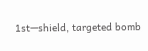1st—shield, targeted bomb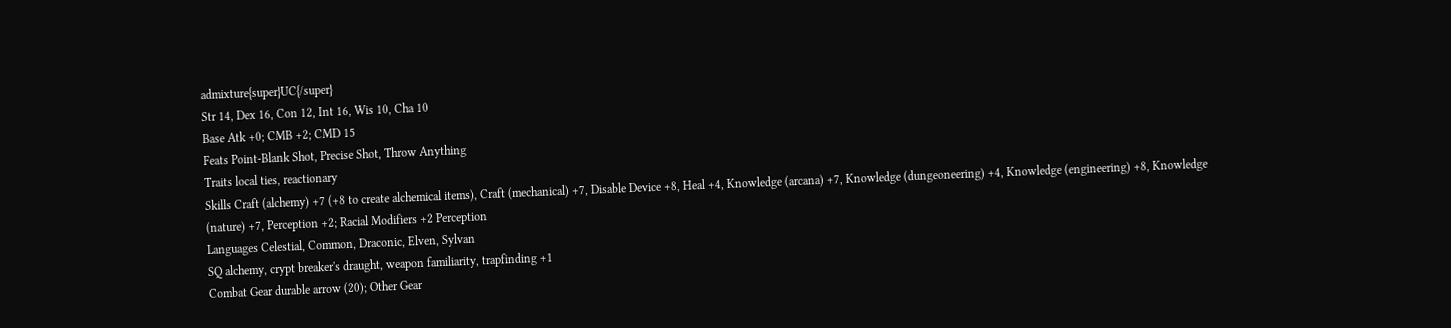admixture{super}UC{/super}
Str 14, Dex 16, Con 12, Int 16, Wis 10, Cha 10
Base Atk +0; CMB +2; CMD 15
Feats Point-Blank Shot, Precise Shot, Throw Anything
Traits local ties, reactionary
Skills Craft (alchemy) +7 (+8 to create alchemical items), Craft (mechanical) +7, Disable Device +8, Heal +4, Knowledge (arcana) +7, Knowledge (dungeoneering) +4, Knowledge (engineering) +8, Knowledge (nature) +7, Perception +2; Racial Modifiers +2 Perception
Languages Celestial, Common, Draconic, Elven, Sylvan
SQ alchemy, crypt breaker's draught, weapon familiarity, trapfinding +1
Combat Gear durable arrow (20); Other Gear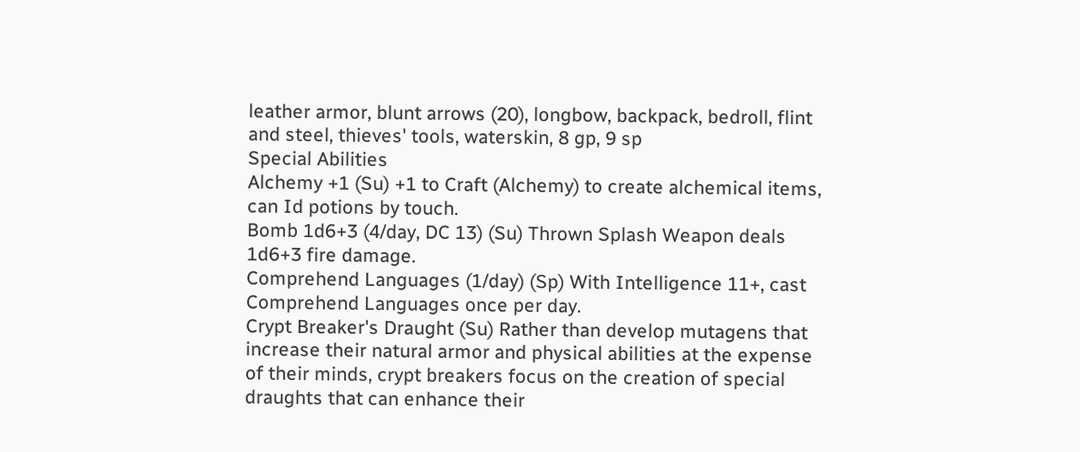leather armor, blunt arrows (20), longbow, backpack, bedroll, flint and steel, thieves' tools, waterskin, 8 gp, 9 sp
Special Abilities
Alchemy +1 (Su) +1 to Craft (Alchemy) to create alchemical items, can Id potions by touch.
Bomb 1d6+3 (4/day, DC 13) (Su) Thrown Splash Weapon deals 1d6+3 fire damage.
Comprehend Languages (1/day) (Sp) With Intelligence 11+, cast Comprehend Languages once per day.
Crypt Breaker's Draught (Su) Rather than develop mutagens that increase their natural armor and physical abilities at the expense of their minds, crypt breakers focus on the creation of special draughts that can enhance their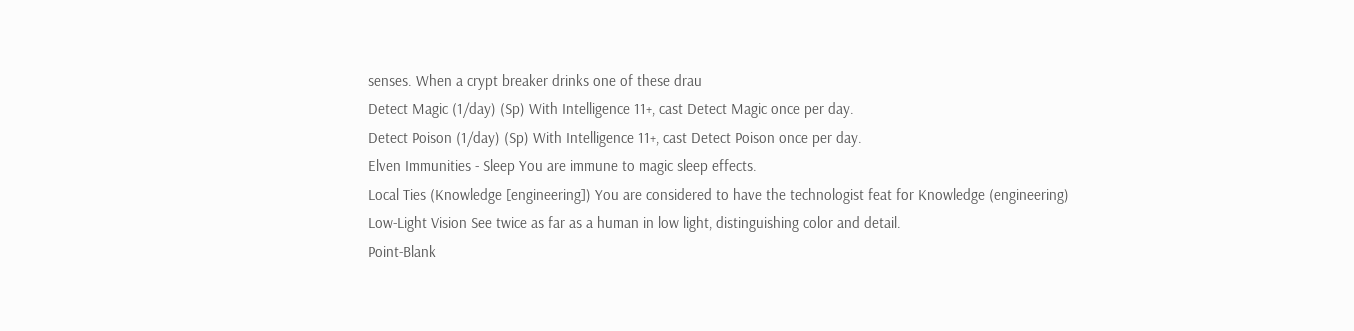senses. When a crypt breaker drinks one of these drau
Detect Magic (1/day) (Sp) With Intelligence 11+, cast Detect Magic once per day.
Detect Poison (1/day) (Sp) With Intelligence 11+, cast Detect Poison once per day.
Elven Immunities - Sleep You are immune to magic sleep effects.
Local Ties (Knowledge [engineering]) You are considered to have the technologist feat for Knowledge (engineering)
Low-Light Vision See twice as far as a human in low light, distinguishing color and detail.
Point-Blank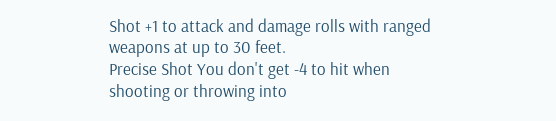Shot +1 to attack and damage rolls with ranged weapons at up to 30 feet.
Precise Shot You don't get -4 to hit when shooting or throwing into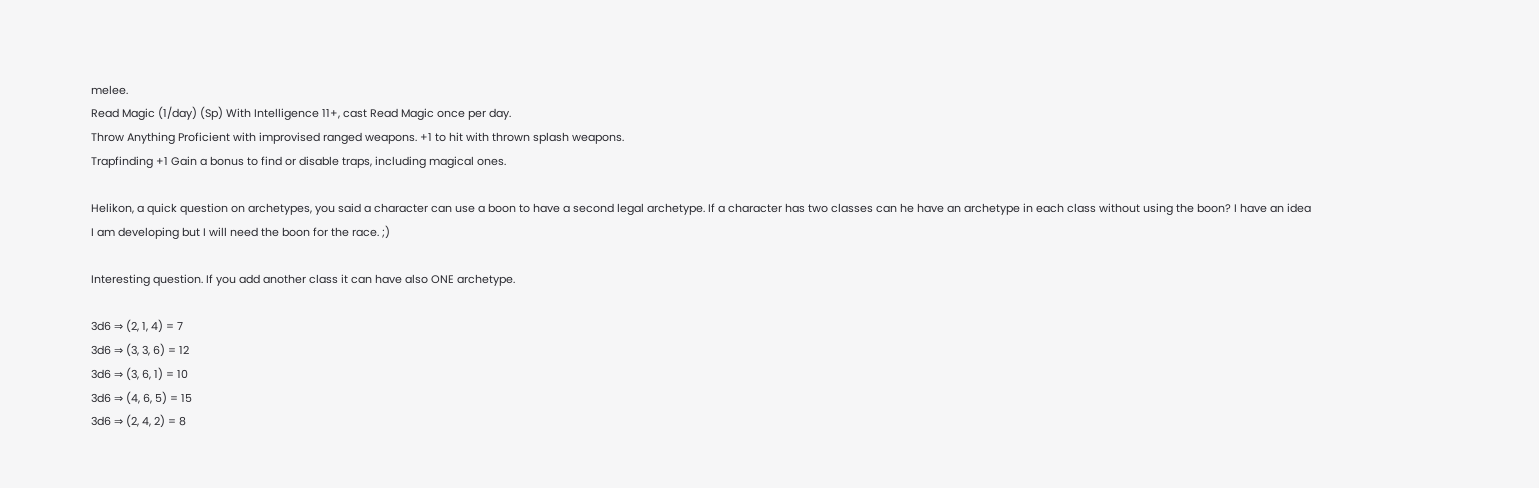melee.
Read Magic (1/day) (Sp) With Intelligence 11+, cast Read Magic once per day.
Throw Anything Proficient with improvised ranged weapons. +1 to hit with thrown splash weapons.
Trapfinding +1 Gain a bonus to find or disable traps, including magical ones.

Helikon, a quick question on archetypes, you said a character can use a boon to have a second legal archetype. If a character has two classes can he have an archetype in each class without using the boon? I have an idea I am developing but I will need the boon for the race. ;)

Interesting question. If you add another class it can have also ONE archetype.

3d6 ⇒ (2, 1, 4) = 7
3d6 ⇒ (3, 3, 6) = 12
3d6 ⇒ (3, 6, 1) = 10
3d6 ⇒ (4, 6, 5) = 15
3d6 ⇒ (2, 4, 2) = 8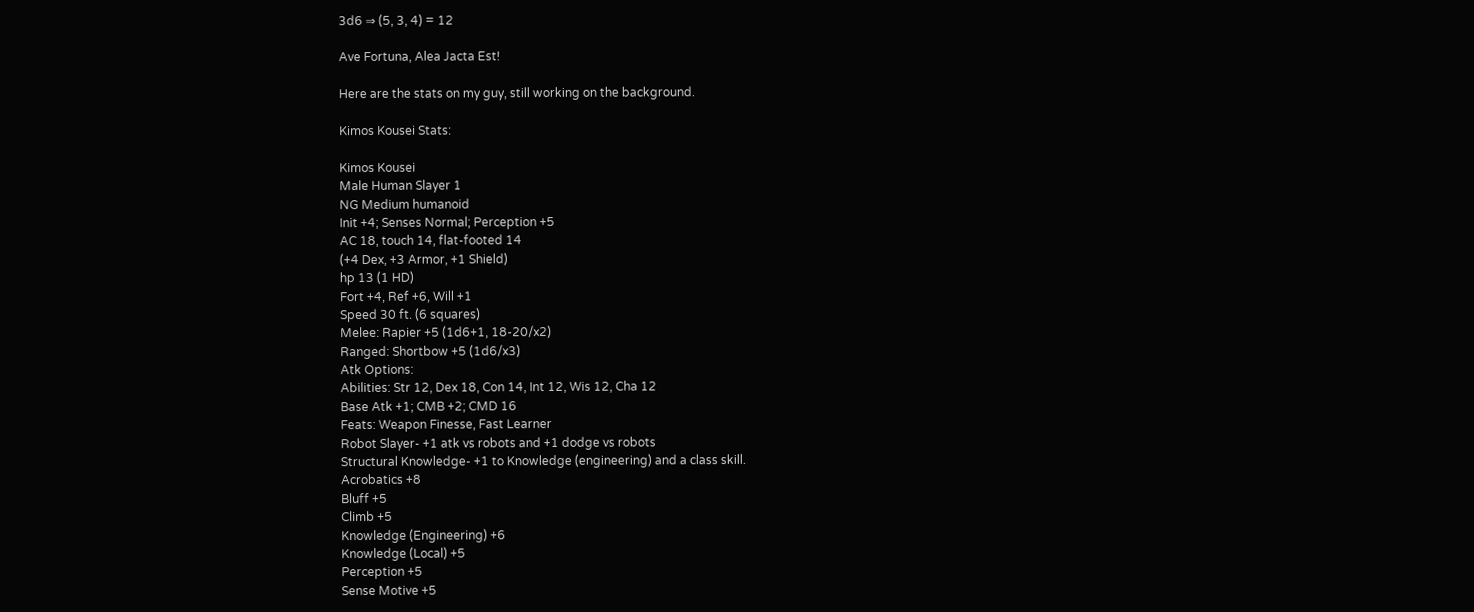3d6 ⇒ (5, 3, 4) = 12

Ave Fortuna, Alea Jacta Est!

Here are the stats on my guy, still working on the background.

Kimos Kousei Stats:

Kimos Kousei
Male Human Slayer 1
NG Medium humanoid
Init +4; Senses Normal; Perception +5
AC 18, touch 14, flat-footed 14
(+4 Dex, +3 Armor, +1 Shield)
hp 13 (1 HD)
Fort +4, Ref +6, Will +1
Speed 30 ft. (6 squares)
Melee: Rapier +5 (1d6+1, 18-20/x2)
Ranged: Shortbow +5 (1d6/x3)
Atk Options:
Abilities: Str 12, Dex 18, Con 14, Int 12, Wis 12, Cha 12
Base Atk +1; CMB +2; CMD 16
Feats: Weapon Finesse, Fast Learner
Robot Slayer- +1 atk vs robots and +1 dodge vs robots
Structural Knowledge- +1 to Knowledge (engineering) and a class skill.
Acrobatics +8
Bluff +5
Climb +5
Knowledge (Engineering) +6
Knowledge (Local) +5
Perception +5
Sense Motive +5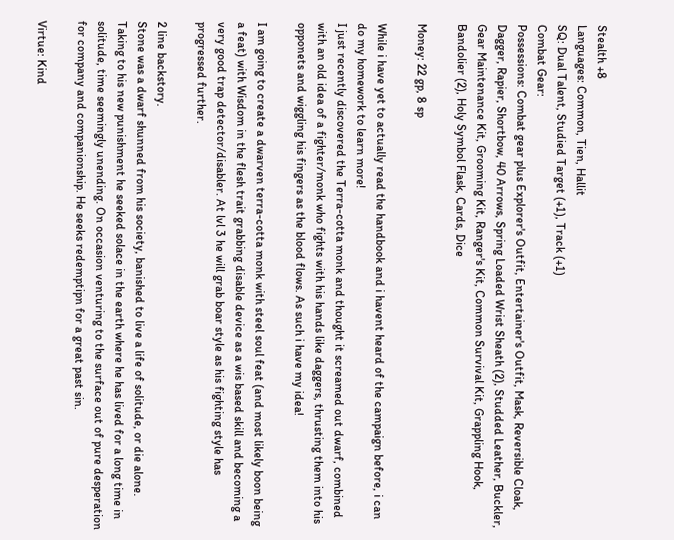Stealth +8
Languages: Common, Tien, Hallit
SQ: Dual Talent, Studied Target (+1), Track (+1)
Combat Gear:
Possessions: Combat gear plus Explorer's Outfit, Entertainer's Outfit, Mask, Reversible Cloak, Dagger, Rapier, Shortbow, 40 Arrows, Spring Loaded Wrist Sheath (2), Studded Leather, Buckler, Gear Maintenance Kit, Grooming Kit, Ranger's Kit, Common Survival Kit, Grappling Hook, Bandolier (2), Holy Symbol Flask, Cards, Dice

Money: 22 gp, 8 sp

While i have yet to actually read the handbook and i havent heard of the campaign before, i can do my homework to learn more!
I just recently discovered the Terra-cotta monk and thought it screamed out dwarf, combined with an old idea of a fighter/monk who fights with his hands like daggers, thrusting them into his opponets and wiggling his fingers as the blood flows. As such i have my idea!

I am going to create a dwarven terra-cotta monk with steel soul feat (and most likely boon being a feat) with Wisdom in the flesh trait grabbing disable device as a wis based skill and becoming a very good trap detector/disabler. At lvl 3 he will grab boar style as his fighting style has progressed further.

2 line backstory.
Stone was a dwarf shunned from his society, banished to live a life of solitude, or die alone. Taking to his new punishment he seeked solace in the earth where he has lived for a long time in solitude, time seemingly unending. On occasion venturing to the surface out of pure desperation for company and companionship. He seeks redemptipn for a great past sin.

Virtue: Kind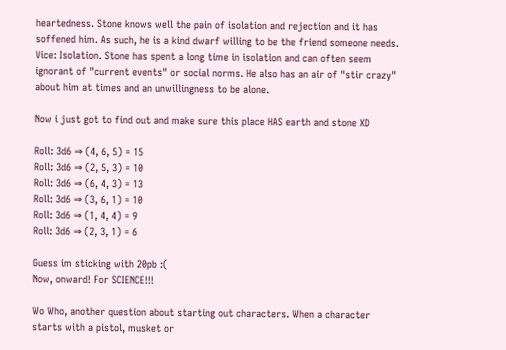heartedness. Stone knows well the pain of isolation and rejection and it has soffened him. As such, he is a kind dwarf willing to be the friend someone needs.
Vice: Isolation. Stone has spent a long time in isolation and can often seem ignorant of "current events" or social norms. He also has an air of "stir crazy" about him at times and an unwillingness to be alone.

Now i just got to find out and make sure this place HAS earth and stone XD

Roll: 3d6 ⇒ (4, 6, 5) = 15
Roll: 3d6 ⇒ (2, 5, 3) = 10
Roll: 3d6 ⇒ (6, 4, 3) = 13
Roll: 3d6 ⇒ (3, 6, 1) = 10
Roll: 3d6 ⇒ (1, 4, 4) = 9
Roll: 3d6 ⇒ (2, 3, 1) = 6

Guess im sticking with 20pb :(
Now, onward! For SCIENCE!!!

Wo Who, another question about starting out characters. When a character starts with a pistol, musket or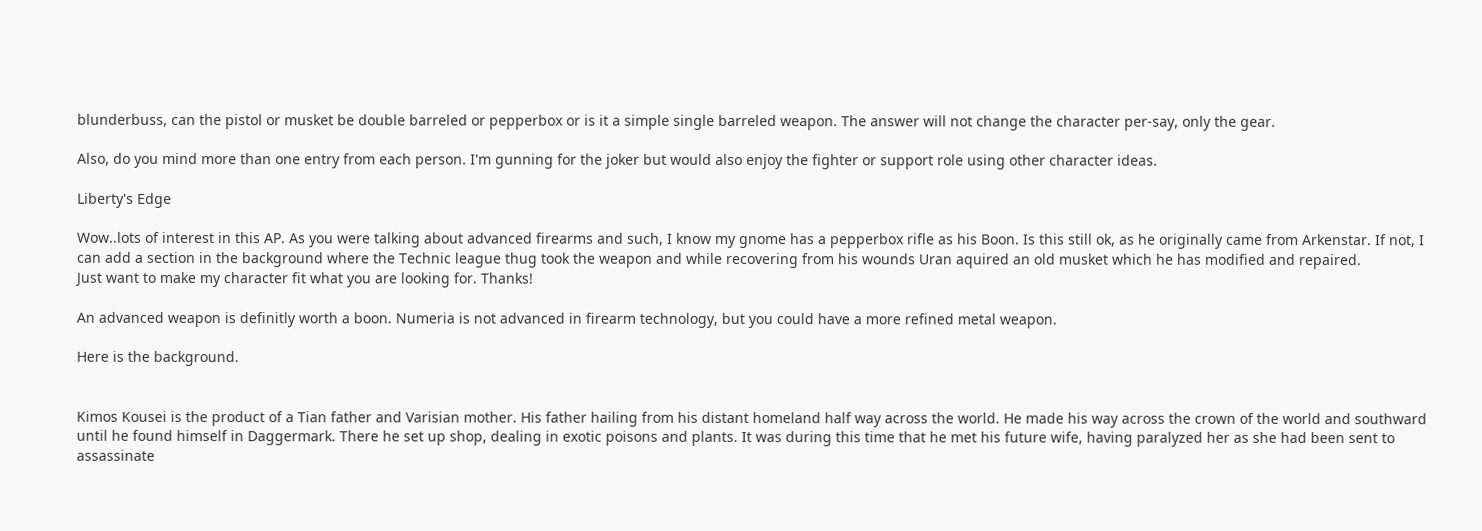blunderbuss, can the pistol or musket be double barreled or pepperbox or is it a simple single barreled weapon. The answer will not change the character per-say, only the gear.

Also, do you mind more than one entry from each person. I'm gunning for the joker but would also enjoy the fighter or support role using other character ideas.

Liberty's Edge

Wow..lots of interest in this AP. As you were talking about advanced firearms and such, I know my gnome has a pepperbox rifle as his Boon. Is this still ok, as he originally came from Arkenstar. If not, I can add a section in the background where the Technic league thug took the weapon and while recovering from his wounds Uran aquired an old musket which he has modified and repaired.
Just want to make my character fit what you are looking for. Thanks!

An advanced weapon is definitly worth a boon. Numeria is not advanced in firearm technology, but you could have a more refined metal weapon.

Here is the background.


Kimos Kousei is the product of a Tian father and Varisian mother. His father hailing from his distant homeland half way across the world. He made his way across the crown of the world and southward until he found himself in Daggermark. There he set up shop, dealing in exotic poisons and plants. It was during this time that he met his future wife, having paralyzed her as she had been sent to assassinate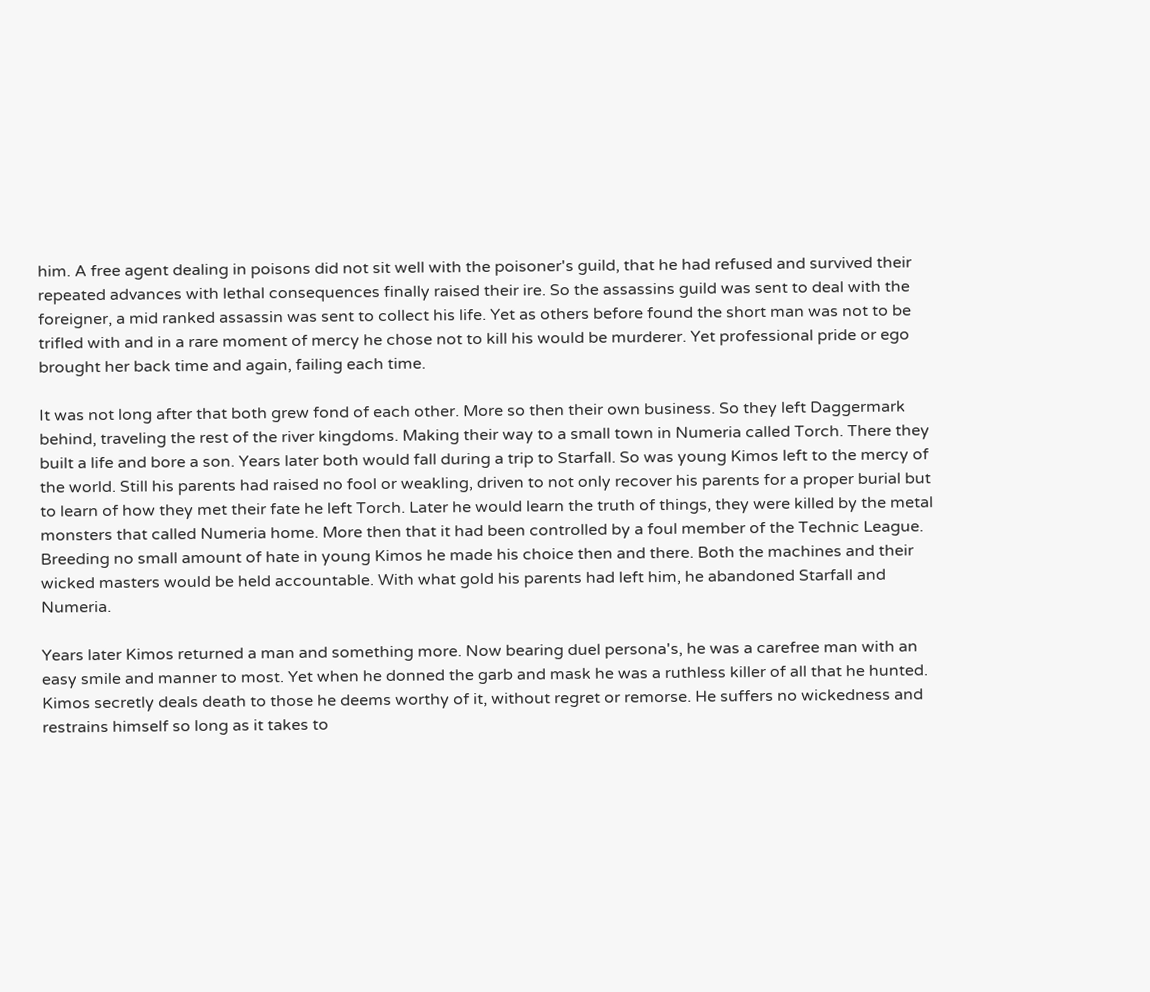him. A free agent dealing in poisons did not sit well with the poisoner's guild, that he had refused and survived their repeated advances with lethal consequences finally raised their ire. So the assassins guild was sent to deal with the foreigner, a mid ranked assassin was sent to collect his life. Yet as others before found the short man was not to be trifled with and in a rare moment of mercy he chose not to kill his would be murderer. Yet professional pride or ego brought her back time and again, failing each time.

It was not long after that both grew fond of each other. More so then their own business. So they left Daggermark behind, traveling the rest of the river kingdoms. Making their way to a small town in Numeria called Torch. There they built a life and bore a son. Years later both would fall during a trip to Starfall. So was young Kimos left to the mercy of the world. Still his parents had raised no fool or weakling, driven to not only recover his parents for a proper burial but to learn of how they met their fate he left Torch. Later he would learn the truth of things, they were killed by the metal monsters that called Numeria home. More then that it had been controlled by a foul member of the Technic League. Breeding no small amount of hate in young Kimos he made his choice then and there. Both the machines and their wicked masters would be held accountable. With what gold his parents had left him, he abandoned Starfall and Numeria.

Years later Kimos returned a man and something more. Now bearing duel persona's, he was a carefree man with an easy smile and manner to most. Yet when he donned the garb and mask he was a ruthless killer of all that he hunted. Kimos secretly deals death to those he deems worthy of it, without regret or remorse. He suffers no wickedness and restrains himself so long as it takes to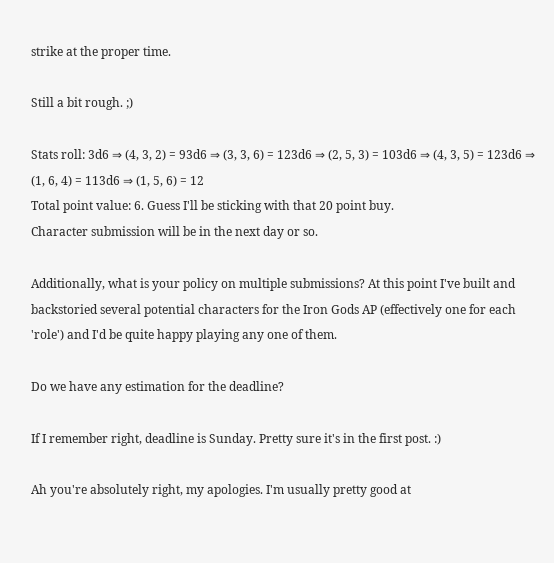strike at the proper time.

Still a bit rough. ;)

Stats roll: 3d6 ⇒ (4, 3, 2) = 93d6 ⇒ (3, 3, 6) = 123d6 ⇒ (2, 5, 3) = 103d6 ⇒ (4, 3, 5) = 123d6 ⇒ (1, 6, 4) = 113d6 ⇒ (1, 5, 6) = 12
Total point value: 6. Guess I'll be sticking with that 20 point buy.
Character submission will be in the next day or so.

Additionally, what is your policy on multiple submissions? At this point I've built and backstoried several potential characters for the Iron Gods AP (effectively one for each 'role') and I'd be quite happy playing any one of them.

Do we have any estimation for the deadline?

If I remember right, deadline is Sunday. Pretty sure it's in the first post. :)

Ah you're absolutely right, my apologies. I'm usually pretty good at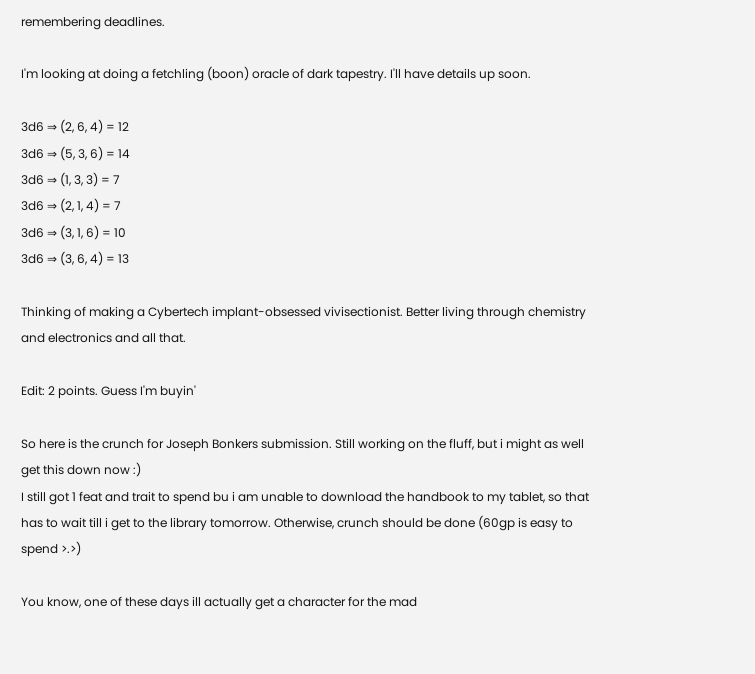remembering deadlines.

I'm looking at doing a fetchling (boon) oracle of dark tapestry. I'll have details up soon.

3d6 ⇒ (2, 6, 4) = 12
3d6 ⇒ (5, 3, 6) = 14
3d6 ⇒ (1, 3, 3) = 7
3d6 ⇒ (2, 1, 4) = 7
3d6 ⇒ (3, 1, 6) = 10
3d6 ⇒ (3, 6, 4) = 13

Thinking of making a Cybertech implant-obsessed vivisectionist. Better living through chemistry and electronics and all that.

Edit: 2 points. Guess I'm buyin'

So here is the crunch for Joseph Bonkers submission. Still working on the fluff, but i might as well get this down now :)
I still got 1 feat and trait to spend bu i am unable to download the handbook to my tablet, so that has to wait till i get to the library tomorrow. Otherwise, crunch should be done (60gp is easy to spend >.>)

You know, one of these days ill actually get a character for the mad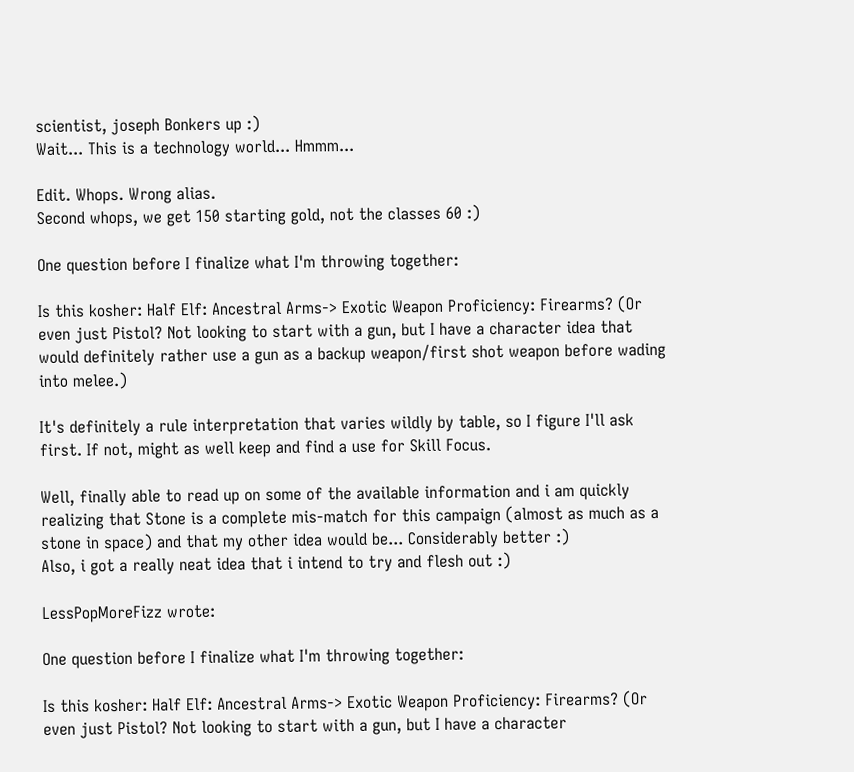scientist, joseph Bonkers up :)
Wait... This is a technology world... Hmmm...

Edit. Whops. Wrong alias.
Second whops, we get 150 starting gold, not the classes 60 :)

One question before I finalize what I'm throwing together:

Is this kosher: Half Elf: Ancestral Arms-> Exotic Weapon Proficiency: Firearms? (Or even just Pistol? Not looking to start with a gun, but I have a character idea that would definitely rather use a gun as a backup weapon/first shot weapon before wading into melee.)

It's definitely a rule interpretation that varies wildly by table, so I figure I'll ask first. If not, might as well keep and find a use for Skill Focus.

Well, finally able to read up on some of the available information and i am quickly realizing that Stone is a complete mis-match for this campaign (almost as much as a stone in space) and that my other idea would be... Considerably better :)
Also, i got a really neat idea that i intend to try and flesh out :)

LessPopMoreFizz wrote:

One question before I finalize what I'm throwing together:

Is this kosher: Half Elf: Ancestral Arms-> Exotic Weapon Proficiency: Firearms? (Or even just Pistol? Not looking to start with a gun, but I have a character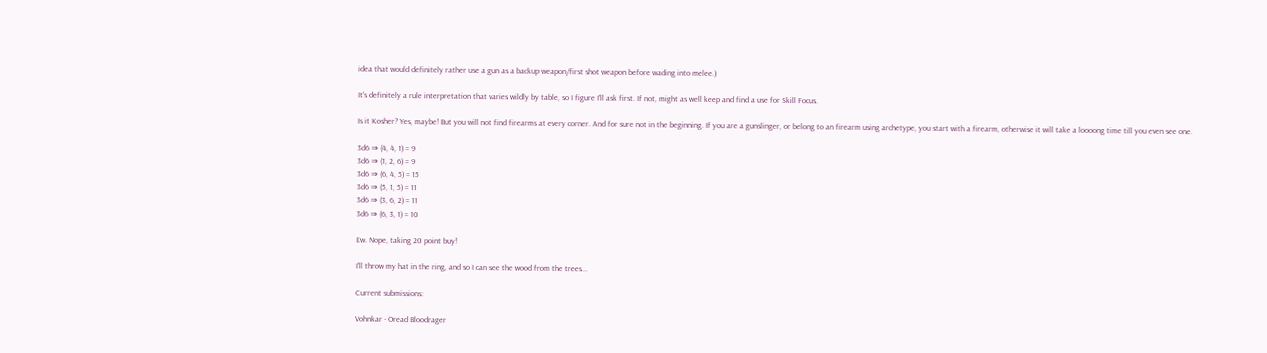idea that would definitely rather use a gun as a backup weapon/first shot weapon before wading into melee.)

It's definitely a rule interpretation that varies wildly by table, so I figure I'll ask first. If not, might as well keep and find a use for Skill Focus.

Is it Kosher? Yes, maybe! But you will not find firearms at every corner. And for sure not in the beginning. If you are a gunslinger, or belong to an firearm using archetype, you start with a firearm, otherwise it will take a loooong time till you even see one.

3d6 ⇒ (4, 4, 1) = 9
3d6 ⇒ (1, 2, 6) = 9
3d6 ⇒ (6, 4, 5) = 15
3d6 ⇒ (5, 1, 5) = 11
3d6 ⇒ (3, 6, 2) = 11
3d6 ⇒ (6, 3, 1) = 10

Ew. Nope, taking 20 point buy!

I'll throw my hat in the ring, and so I can see the wood from the trees...

Current submissions:

Vohnkar - Oread Bloodrager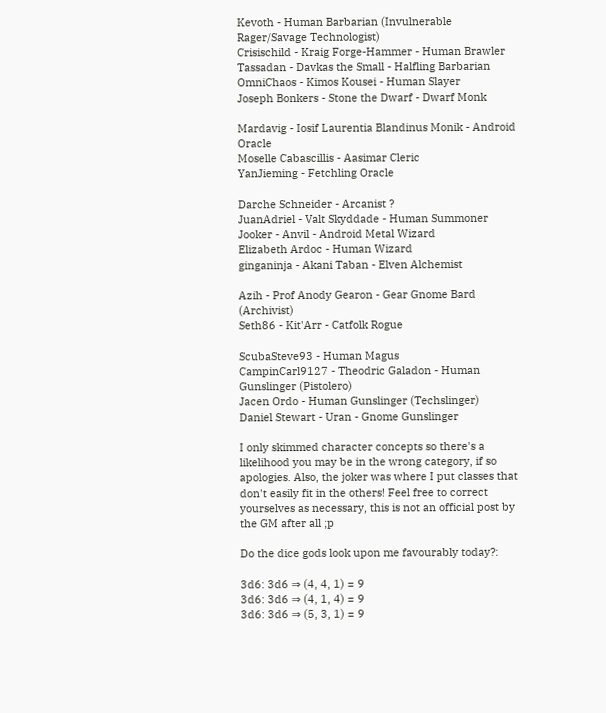Kevoth - Human Barbarian (Invulnerable Rager/Savage Technologist)
Crisischild - Kraig Forge-Hammer - Human Brawler
Tassadan - Davkas the Small - Halfling Barbarian
OmniChaos - Kimos Kousei - Human Slayer
Joseph Bonkers - Stone the Dwarf - Dwarf Monk

Mardavig - Iosif Laurentia Blandinus Monik - Android Oracle
Moselle Cabascillis - Aasimar Cleric
YanJieming - Fetchling Oracle

Darche Schneider - Arcanist ?
JuanAdriel - Valt Skyddade - Human Summoner
Jooker - Anvil - Android Metal Wizard
Elizabeth Ardoc - Human Wizard
ginganinja - Akani Taban - Elven Alchemist

Azih - Prof Anody Gearon - Gear Gnome Bard (Archivist)
Seth86 - Kit'Arr - Catfolk Rogue

ScubaSteve93 - Human Magus
CampinCarl9127 - Theodric Galadon - Human Gunslinger (Pistolero)
Jacen Ordo - Human Gunslinger (Techslinger)
Daniel Stewart - Uran - Gnome Gunslinger

I only skimmed character concepts so there's a likelihood you may be in the wrong category, if so apologies. Also, the joker was where I put classes that don't easily fit in the others! Feel free to correct yourselves as necessary, this is not an official post by the GM after all ;p

Do the dice gods look upon me favourably today?:

3d6: 3d6 ⇒ (4, 4, 1) = 9
3d6: 3d6 ⇒ (4, 1, 4) = 9
3d6: 3d6 ⇒ (5, 3, 1) = 9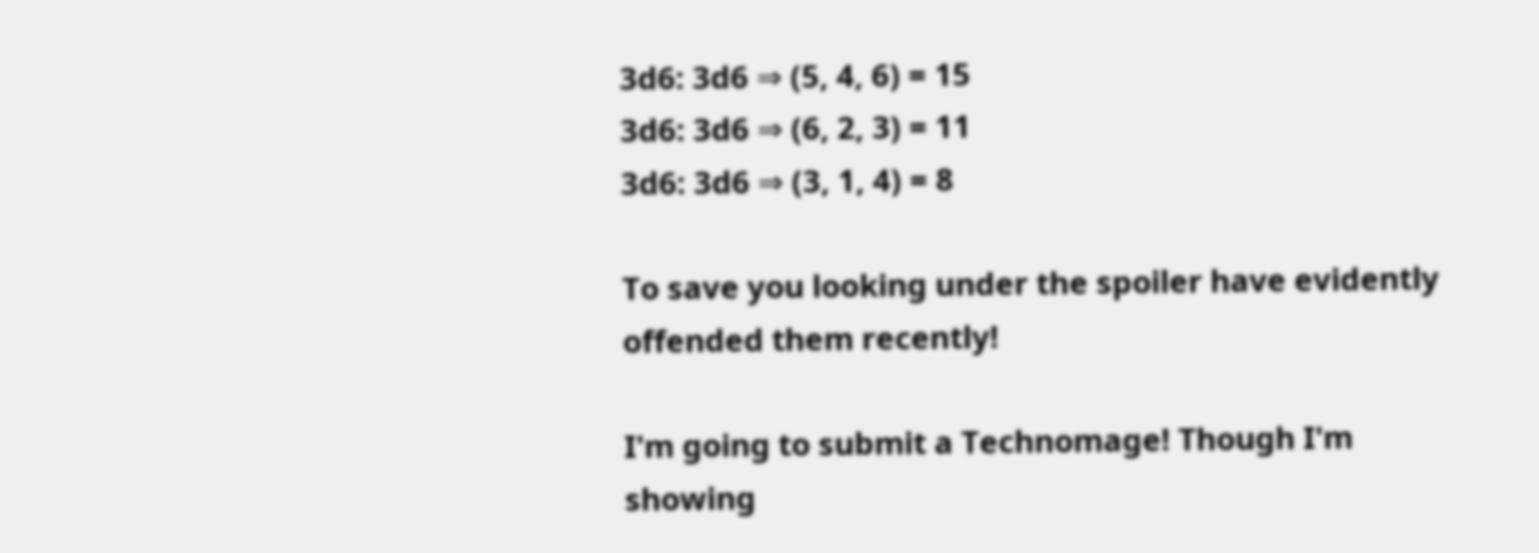3d6: 3d6 ⇒ (5, 4, 6) = 15
3d6: 3d6 ⇒ (6, 2, 3) = 11
3d6: 3d6 ⇒ (3, 1, 4) = 8

To save you looking under the spoiler have evidently offended them recently!

I'm going to submit a Technomage! Though I'm showing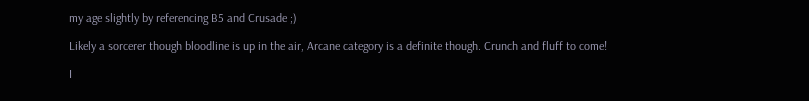my age slightly by referencing B5 and Crusade ;)

Likely a sorcerer though bloodline is up in the air, Arcane category is a definite though. Crunch and fluff to come!

I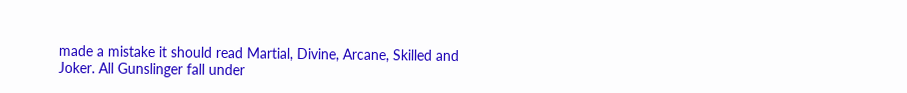made a mistake it should read Martial, Divine, Arcane, Skilled and Joker. All Gunslinger fall under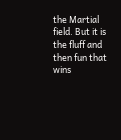the Martial field. But it is the fluff and then fun that wins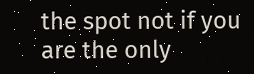the spot not if you are the only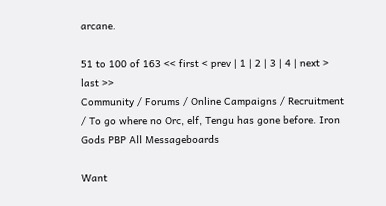arcane.

51 to 100 of 163 << first < prev | 1 | 2 | 3 | 4 | next > last >>
Community / Forums / Online Campaigns / Recruitment / To go where no Orc, elf, Tengu has gone before. Iron Gods PBP All Messageboards

Want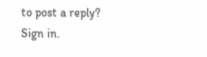to post a reply? Sign in.